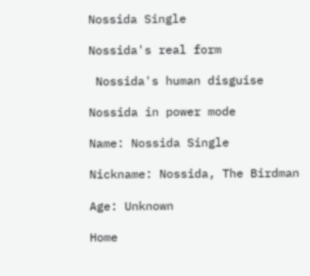Nossida Single

Nossida's real form

 Nossida's human disguise

Nossida in power mode

Name: Nossida Single

Nickname: Nossida, The Birdman

Age: Unknown

Home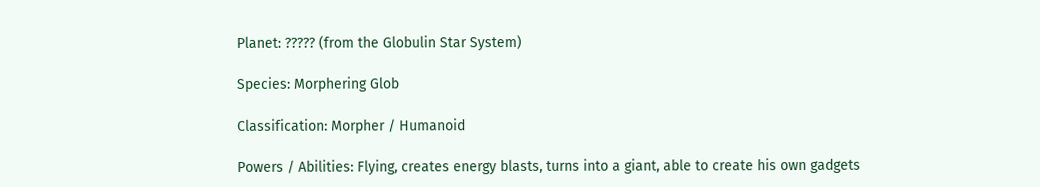Planet: ????? (from the Globulin Star System)

Species: Morphering Glob

Classification: Morpher / Humanoid

Powers / Abilities: Flying, creates energy blasts, turns into a giant, able to create his own gadgets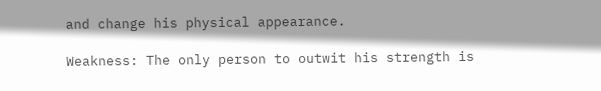and change his physical appearance.

Weakness: The only person to outwit his strength is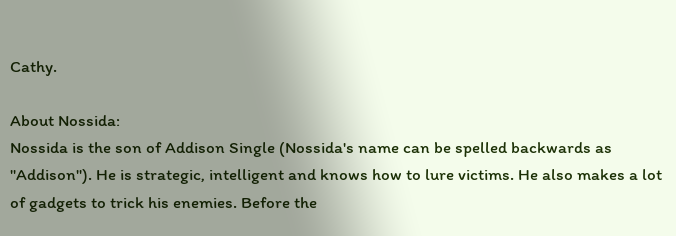Cathy.

About Nossida:
Nossida is the son of Addison Single (Nossida's name can be spelled backwards as "Addison"). He is strategic, intelligent and knows how to lure victims. He also makes a lot of gadgets to trick his enemies. Before the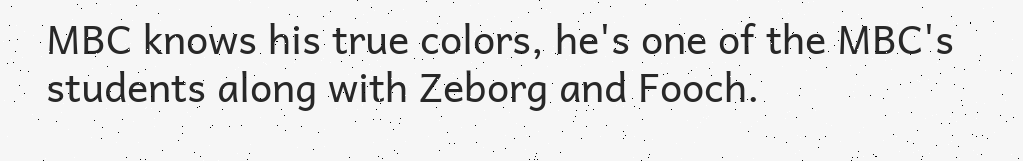MBC knows his true colors, he's one of the MBC's students along with Zeborg and Fooch.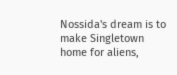Nossida's dream is to make Singletown home for aliens,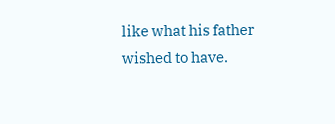like what his father wished to have.